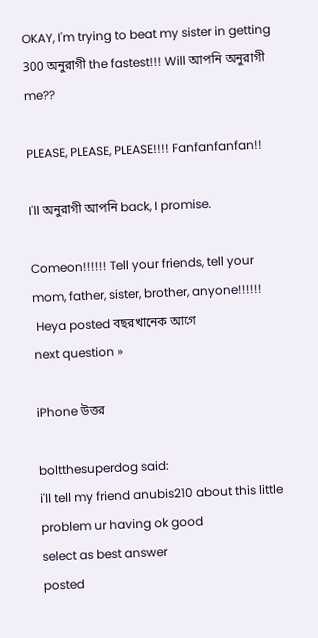OKAY, I'm trying to beat my sister in getting 300 অনুরাগী the fastest!!! Will আপনি অনুরাগী me??

PLEASE, PLEASE, PLEASE!!!! Fanfanfanfan!!

I'll অনুরাগী আপনি back, I promise.

Comeon!!!!!! Tell your friends, tell your mom, father, sister, brother, anyone!!!!!!
 Heya posted বছরখানেক আগে
next question »

iPhone উত্তর

boltthesuperdog said:
i'll tell my friend anubis210 about this little problem ur having ok good
select as best answer
posted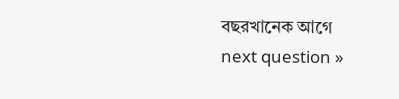বছরখানেক আগে
next question »